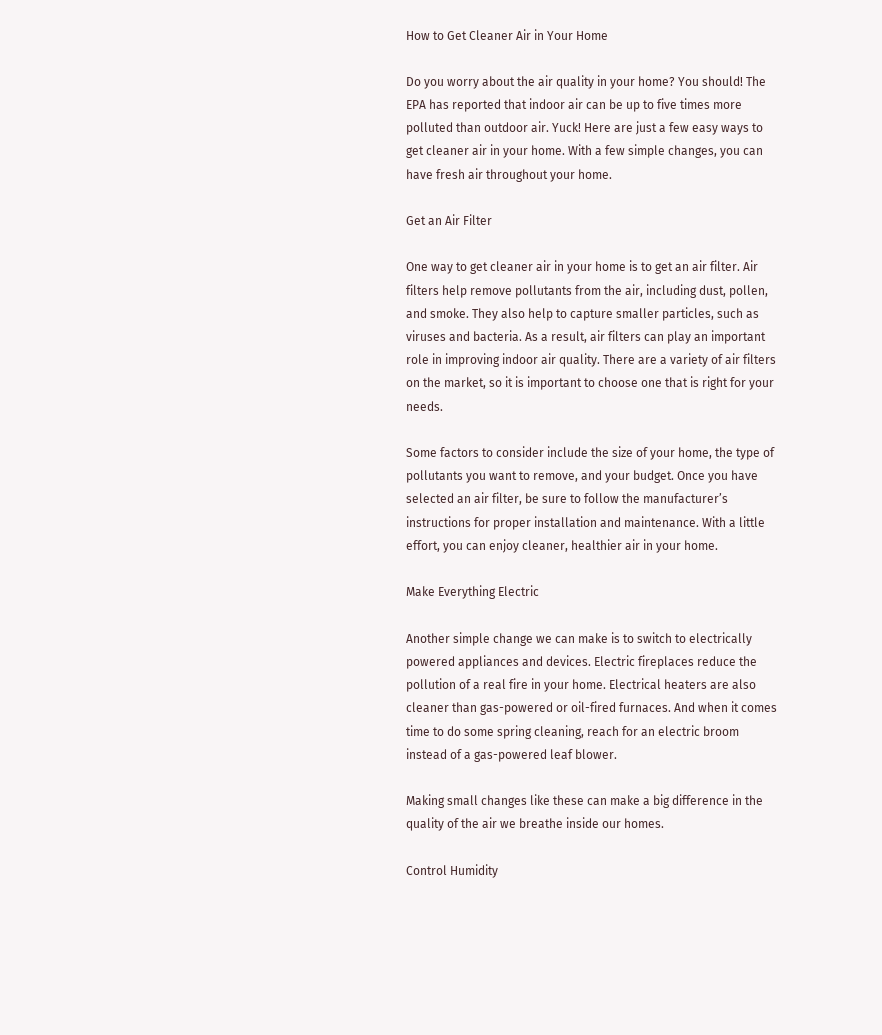How to Get Cleaner Air in Your Home

Do you worry about the air quality in your home? You should! The EPA has reported that indoor air can be up to five times more polluted than outdoor air. Yuck! Here are just a few easy ways to get cleaner air in your home. With a few simple changes, you can have fresh air throughout your home.

Get an Air Filter

One way to get cleaner air in your home is to get an air filter. Air filters help remove pollutants from the air, including dust, pollen, and smoke. They also help to capture smaller particles, such as viruses and bacteria. As a result, air filters can play an important role in improving indoor air quality. There are a variety of air filters on the market, so it is important to choose one that is right for your needs.

Some factors to consider include the size of your home, the type of pollutants you want to remove, and your budget. Once you have selected an air filter, be sure to follow the manufacturer’s instructions for proper installation and maintenance. With a little effort, you can enjoy cleaner, healthier air in your home.

Make Everything Electric

Another simple change we can make is to switch to electrically powered appliances and devices. Electric fireplaces reduce the pollution of a real fire in your home. Electrical heaters are also cleaner than gas-powered or oil-fired furnaces. And when it comes time to do some spring cleaning, reach for an electric broom instead of a gas-powered leaf blower.

Making small changes like these can make a big difference in the quality of the air we breathe inside our homes.

Control Humidity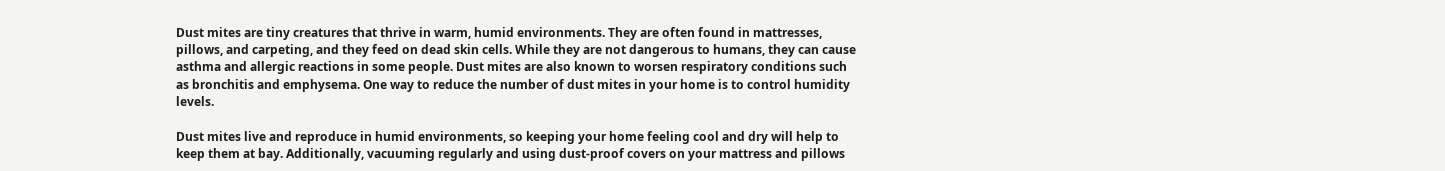Dust mites are tiny creatures that thrive in warm, humid environments. They are often found in mattresses, pillows, and carpeting, and they feed on dead skin cells. While they are not dangerous to humans, they can cause asthma and allergic reactions in some people. Dust mites are also known to worsen respiratory conditions such as bronchitis and emphysema. One way to reduce the number of dust mites in your home is to control humidity levels.

Dust mites live and reproduce in humid environments, so keeping your home feeling cool and dry will help to keep them at bay. Additionally, vacuuming regularly and using dust-proof covers on your mattress and pillows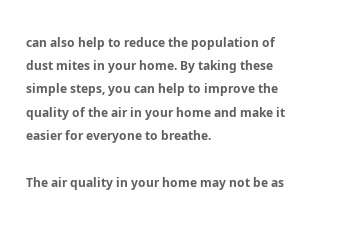can also help to reduce the population of dust mites in your home. By taking these simple steps, you can help to improve the quality of the air in your home and make it easier for everyone to breathe.

The air quality in your home may not be as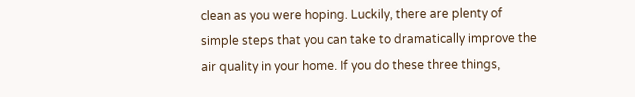clean as you were hoping. Luckily, there are plenty of simple steps that you can take to dramatically improve the air quality in your home. If you do these three things,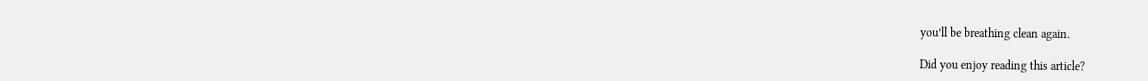you’ll be breathing clean again.

Did you enjoy reading this article?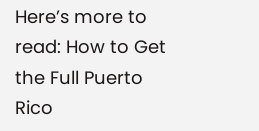Here’s more to read: How to Get the Full Puerto Rico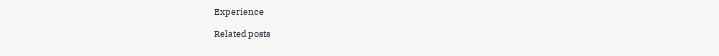Experience

Related posts